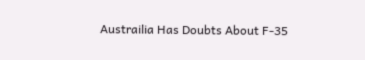Austrailia Has Doubts About F-35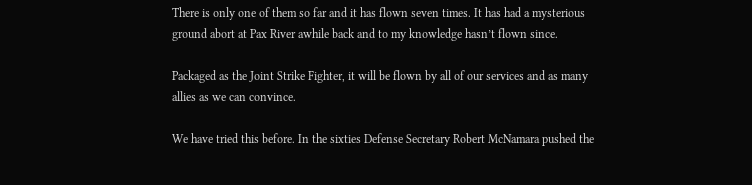There is only one of them so far and it has flown seven times. It has had a mysterious ground abort at Pax River awhile back and to my knowledge hasn’t flown since.

Packaged as the Joint Strike Fighter, it will be flown by all of our services and as many allies as we can convince.

We have tried this before. In the sixties Defense Secretary Robert McNamara pushed the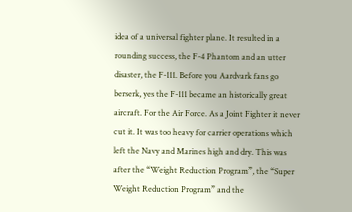idea of a universal fighter plane. It resulted in a rounding success, the F-4 Phantom and an utter disaster, the F-111. Before you Aardvark fans go berserk, yes the F-111 became an historically great aircraft. For the Air Force. As a Joint Fighter it never cut it. It was too heavy for carrier operations which left the Navy and Marines high and dry. This was after the “Weight Reduction Program”, the “Super Weight Reduction Program” and the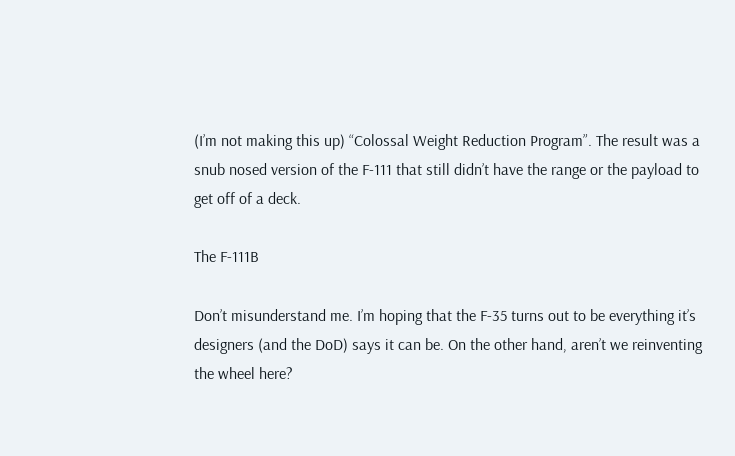(I’m not making this up) “Colossal Weight Reduction Program”. The result was a snub nosed version of the F-111 that still didn’t have the range or the payload to get off of a deck.

The F-111B

Don’t misunderstand me. I’m hoping that the F-35 turns out to be everything it’s designers (and the DoD) says it can be. On the other hand, aren’t we reinventing the wheel here?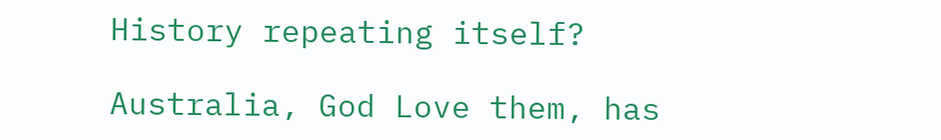History repeating itself?

Australia, God Love them, has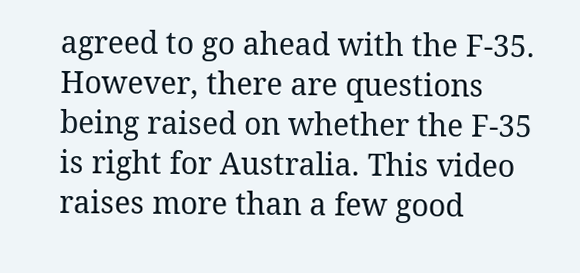agreed to go ahead with the F-35. However, there are questions being raised on whether the F-35 is right for Australia. This video raises more than a few good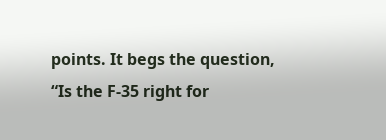points. It begs the question, “Is the F-35 right for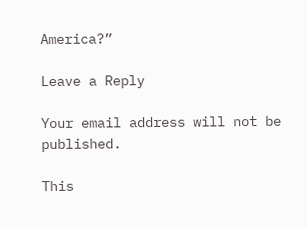America?”

Leave a Reply

Your email address will not be published.

This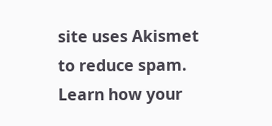site uses Akismet to reduce spam. Learn how your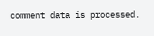comment data is processed.